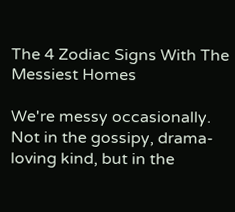The 4 Zodiac Signs With The Messiest Homes

We're messy occasionally. Not in the gossipy, drama-loving kind, but in the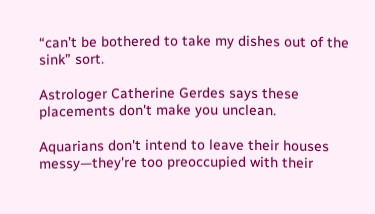“can’t be bothered to take my dishes out of the sink” sort.

Astrologer Catherine Gerdes says these placements don't make you unclean.

Aquarians don't intend to leave their houses messy—they're too preoccupied with their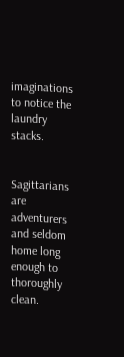imaginations to notice the laundry stacks.


Sagittarians are adventurers and seldom home long enough to thoroughly clean.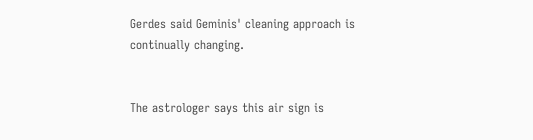Gerdes said Geminis' cleaning approach is continually changing.


The astrologer says this air sign is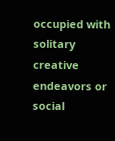occupied with solitary creative endeavors or social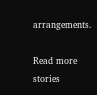arrangements.

Read more stories